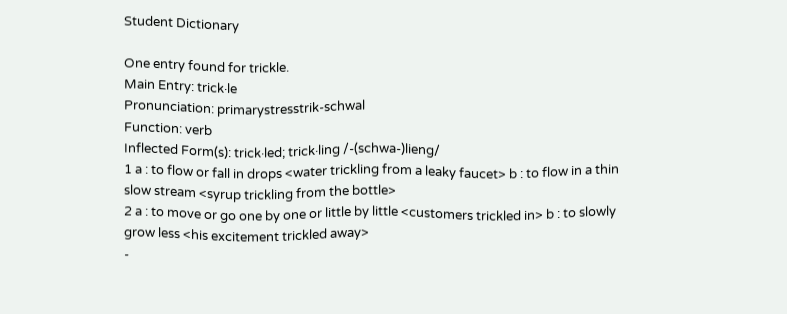Student Dictionary

One entry found for trickle.
Main Entry: trick·le
Pronunciation: primarystresstrik-schwal
Function: verb
Inflected Form(s): trick·led; trick·ling /-(schwa-)lieng/
1 a : to flow or fall in drops <water trickling from a leaky faucet> b : to flow in a thin slow stream <syrup trickling from the bottle>
2 a : to move or go one by one or little by little <customers trickled in> b : to slowly grow less <his excitement trickled away>
-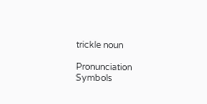trickle noun

Pronunciation Symbols